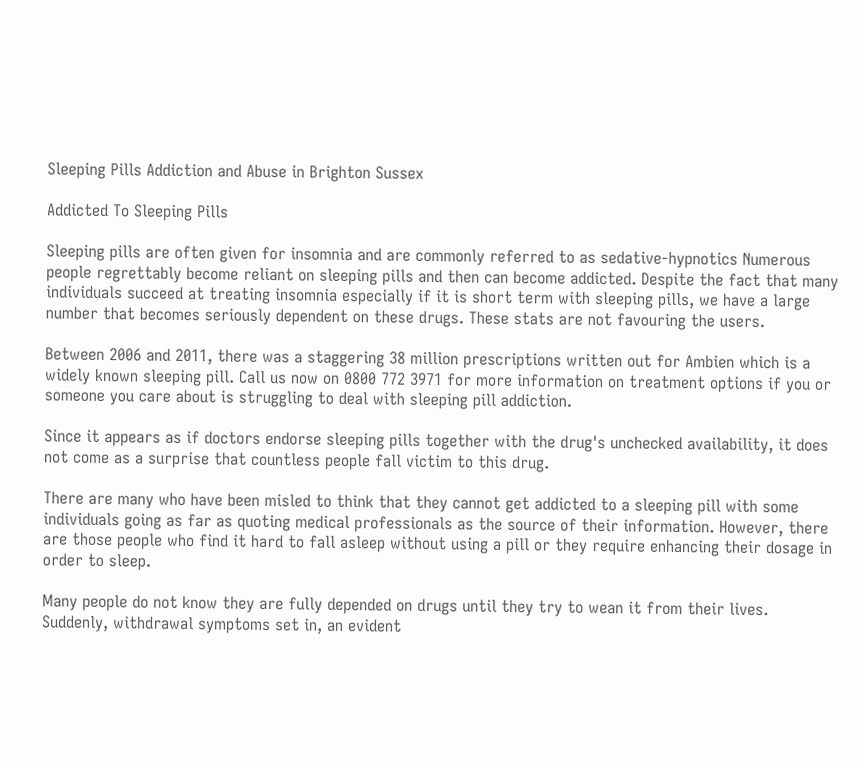Sleeping Pills Addiction and Abuse in Brighton Sussex

Addicted To Sleeping Pills

Sleeping pills are often given for insomnia and are commonly referred to as sedative-hypnotics Numerous people regrettably become reliant on sleeping pills and then can become addicted. Despite the fact that many individuals succeed at treating insomnia especially if it is short term with sleeping pills, we have a large number that becomes seriously dependent on these drugs. These stats are not favouring the users.

Between 2006 and 2011, there was a staggering 38 million prescriptions written out for Ambien which is a widely known sleeping pill. Call us now on 0800 772 3971 for more information on treatment options if you or someone you care about is struggling to deal with sleeping pill addiction.

Since it appears as if doctors endorse sleeping pills together with the drug's unchecked availability, it does not come as a surprise that countless people fall victim to this drug.

There are many who have been misled to think that they cannot get addicted to a sleeping pill with some individuals going as far as quoting medical professionals as the source of their information. However, there are those people who find it hard to fall asleep without using a pill or they require enhancing their dosage in order to sleep.

Many people do not know they are fully depended on drugs until they try to wean it from their lives. Suddenly, withdrawal symptoms set in, an evident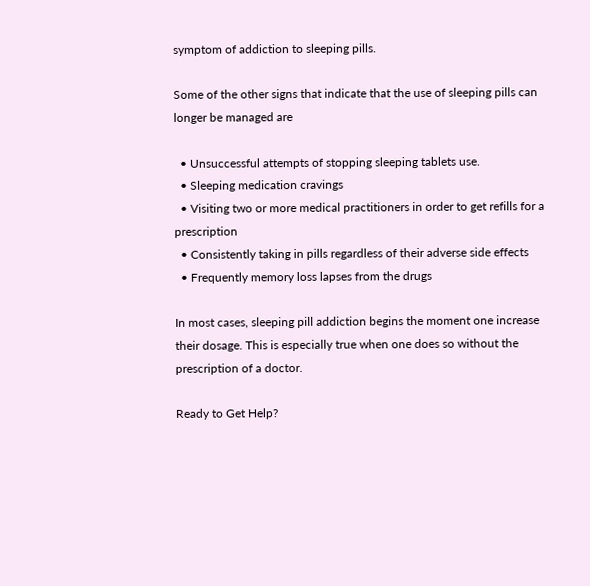symptom of addiction to sleeping pills.

Some of the other signs that indicate that the use of sleeping pills can longer be managed are

  • Unsuccessful attempts of stopping sleeping tablets use.
  • Sleeping medication cravings
  • Visiting two or more medical practitioners in order to get refills for a prescription
  • Consistently taking in pills regardless of their adverse side effects
  • Frequently memory loss lapses from the drugs

In most cases, sleeping pill addiction begins the moment one increase their dosage. This is especially true when one does so without the prescription of a doctor.

Ready to Get Help?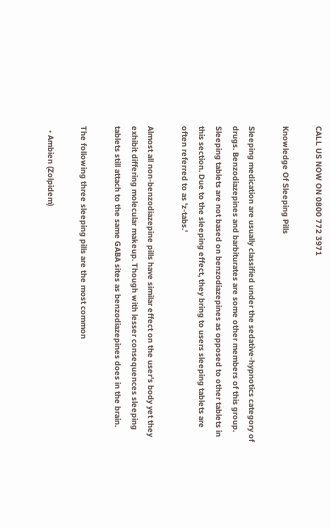CALL US NOW ON 0800 772 3971

Knowledge Of Sleeping Pills

Sleeping medication are usually classified under the sedative-hypnotics category of drugs. Benzodiazepines and barbiturates are some other members of this group. Sleeping tablets are not based on benzodiazepines as opposed to other tablets in this section. Due to the sleeping effect, they bring to users sleeping tablets are often referred to as 'z-tabs.'

Almost all non-benzodiazepine pills have similar effect on the user's body yet they exhibit differing molecular makeup. Though with lesser consequences sleeping tablets still attach to the same GABA sites as benzodiazepines does in the brain.

The following three sleeping pills are the most common

  • Ambien (Zolpidem)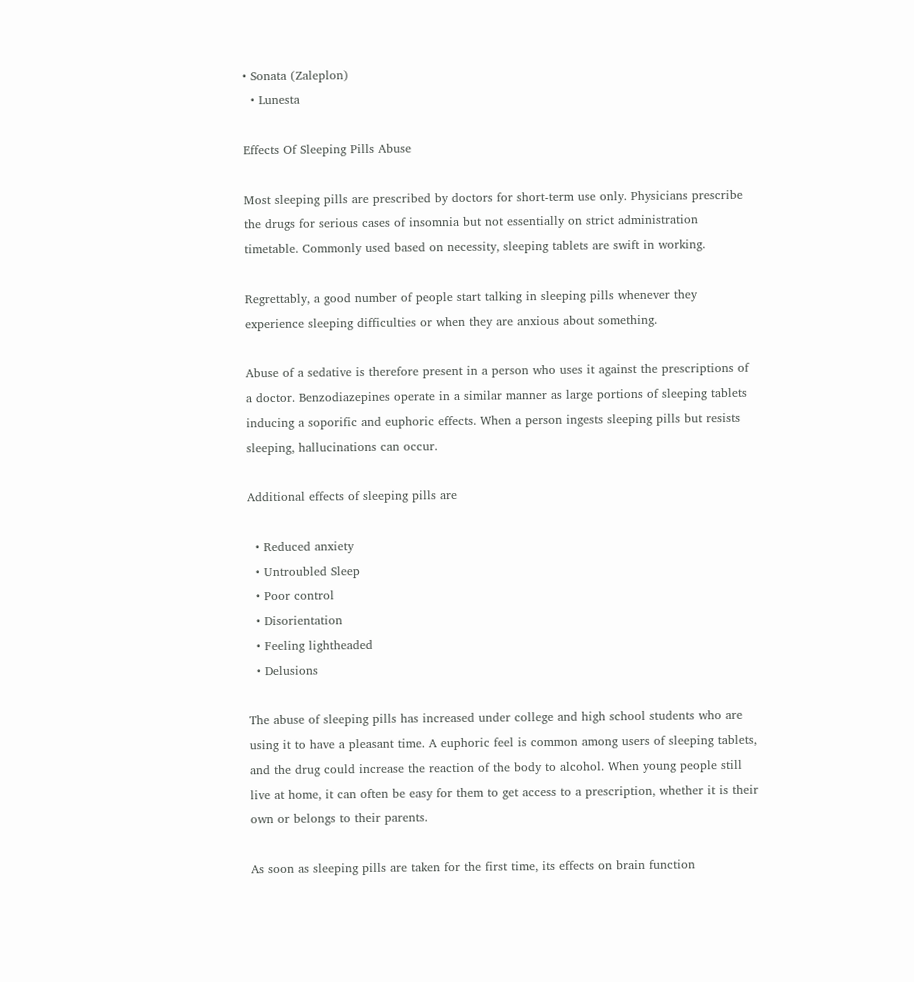• Sonata (Zaleplon)
  • Lunesta

Effects Of Sleeping Pills Abuse

Most sleeping pills are prescribed by doctors for short-term use only. Physicians prescribe the drugs for serious cases of insomnia but not essentially on strict administration timetable. Commonly used based on necessity, sleeping tablets are swift in working.

Regrettably, a good number of people start talking in sleeping pills whenever they experience sleeping difficulties or when they are anxious about something.

Abuse of a sedative is therefore present in a person who uses it against the prescriptions of a doctor. Benzodiazepines operate in a similar manner as large portions of sleeping tablets inducing a soporific and euphoric effects. When a person ingests sleeping pills but resists sleeping, hallucinations can occur.

Additional effects of sleeping pills are

  • Reduced anxiety
  • Untroubled Sleep
  • Poor control
  • Disorientation
  • Feeling lightheaded
  • Delusions

The abuse of sleeping pills has increased under college and high school students who are using it to have a pleasant time. A euphoric feel is common among users of sleeping tablets, and the drug could increase the reaction of the body to alcohol. When young people still live at home, it can often be easy for them to get access to a prescription, whether it is their own or belongs to their parents.

As soon as sleeping pills are taken for the first time, its effects on brain function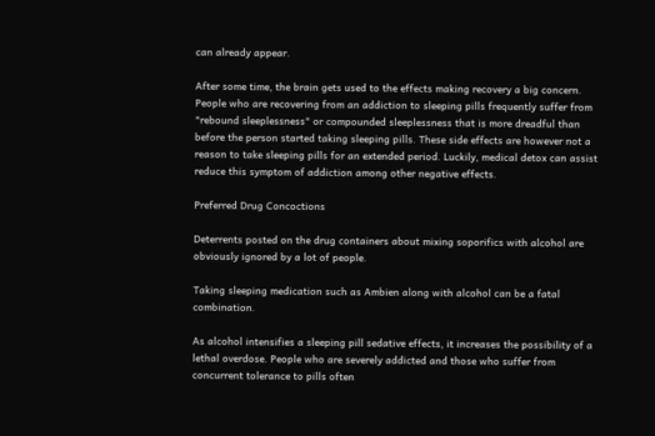can already appear.

After some time, the brain gets used to the effects making recovery a big concern. People who are recovering from an addiction to sleeping pills frequently suffer from "rebound sleeplessness" or compounded sleeplessness that is more dreadful than before the person started taking sleeping pills. These side effects are however not a reason to take sleeping pills for an extended period. Luckily, medical detox can assist reduce this symptom of addiction among other negative effects.

Preferred Drug Concoctions

Deterrents posted on the drug containers about mixing soporifics with alcohol are obviously ignored by a lot of people.

Taking sleeping medication such as Ambien along with alcohol can be a fatal combination.

As alcohol intensifies a sleeping pill sedative effects, it increases the possibility of a lethal overdose. People who are severely addicted and those who suffer from concurrent tolerance to pills often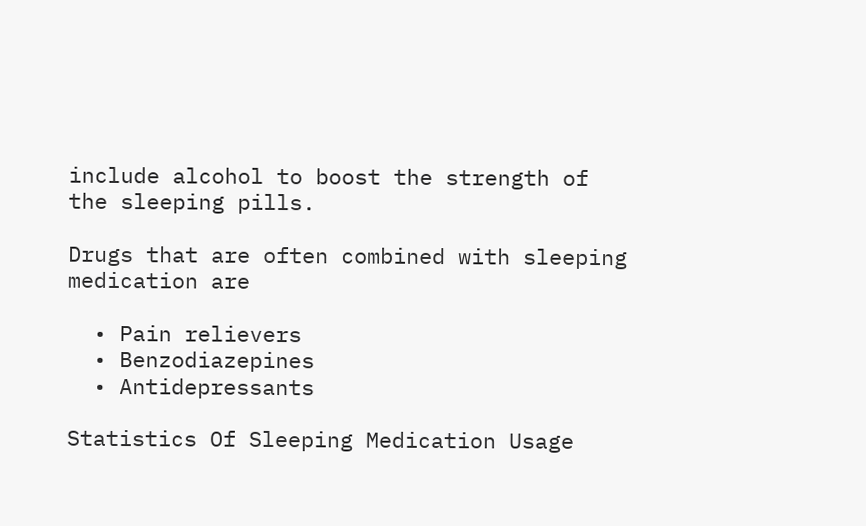include alcohol to boost the strength of the sleeping pills.

Drugs that are often combined with sleeping medication are

  • Pain relievers
  • Benzodiazepines
  • Antidepressants

Statistics Of Sleeping Medication Usage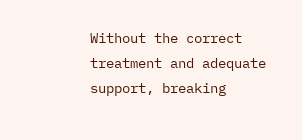Without the correct treatment and adequate support, breaking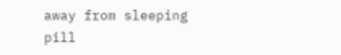away from sleeping pill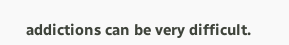addictions can be very difficult.